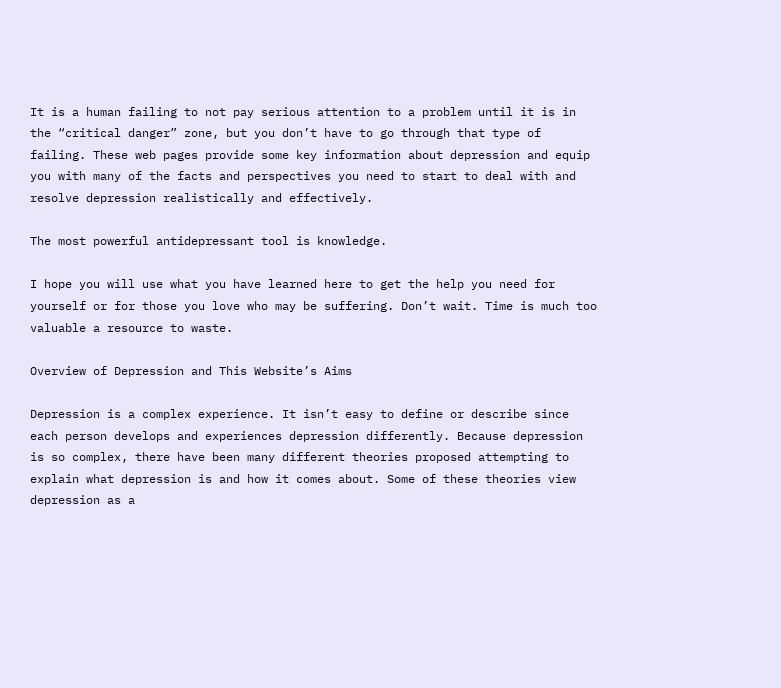It is a human failing to not pay serious attention to a problem until it is in the “critical danger” zone, but you don’t have to go through that type of failing. These web pages provide some key information about depression and equip you with many of the facts and perspectives you need to start to deal with and resolve depression realistically and effectively.

The most powerful antidepressant tool is knowledge.

I hope you will use what you have learned here to get the help you need for yourself or for those you love who may be suffering. Don’t wait. Time is much too valuable a resource to waste.

Overview of Depression and This Website’s Aims

Depression is a complex experience. It isn’t easy to define or describe since each person develops and experiences depression differently. Because depression is so complex, there have been many different theories proposed attempting to explain what depression is and how it comes about. Some of these theories view depression as a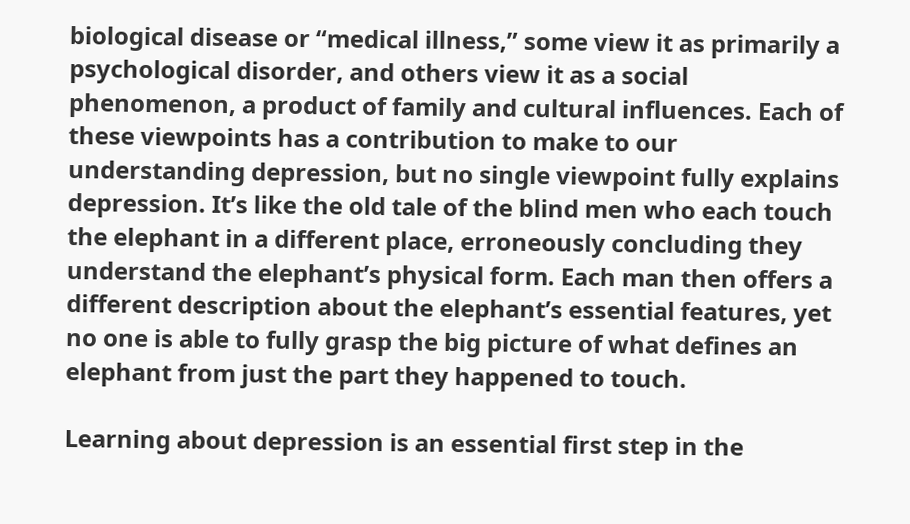biological disease or “medical illness,” some view it as primarily a psychological disorder, and others view it as a social phenomenon, a product of family and cultural influences. Each of these viewpoints has a contribution to make to our understanding depression, but no single viewpoint fully explains depression. It’s like the old tale of the blind men who each touch the elephant in a different place, erroneously concluding they understand the elephant’s physical form. Each man then offers a different description about the elephant’s essential features, yet no one is able to fully grasp the big picture of what defines an elephant from just the part they happened to touch.

Learning about depression is an essential first step in the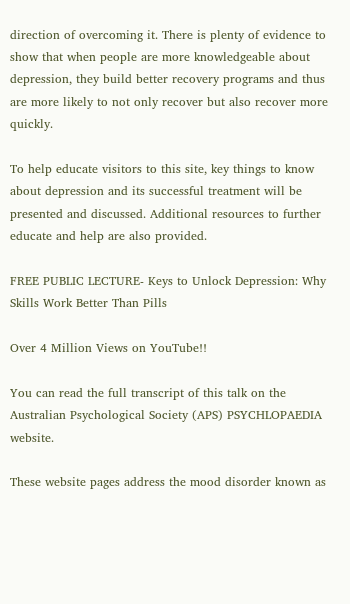direction of overcoming it. There is plenty of evidence to show that when people are more knowledgeable about depression, they build better recovery programs and thus are more likely to not only recover but also recover more quickly.

To help educate visitors to this site, key things to know about depression and its successful treatment will be presented and discussed. Additional resources to further educate and help are also provided.

FREE PUBLIC LECTURE- Keys to Unlock Depression: Why Skills Work Better Than Pills

Over 4 Million Views on YouTube!!

You can read the full transcript of this talk on the Australian Psychological Society (APS) PSYCHLOPAEDIA website.

These website pages address the mood disorder known as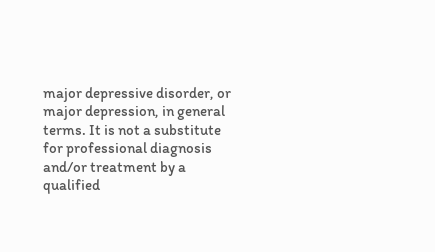major depressive disorder, or major depression, in general terms. It is not a substitute for professional diagnosis and/or treatment by a qualified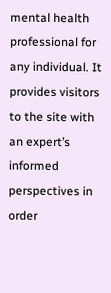mental health professional for any individual. It provides visitors to the site with an expert’s informed perspectives in order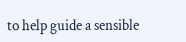to help guide a sensible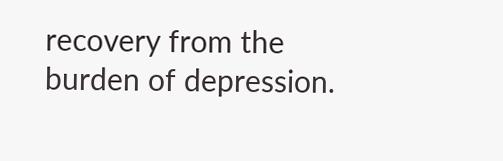recovery from the burden of depression.